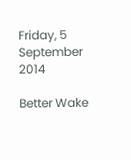Friday, 5 September 2014

Better Wake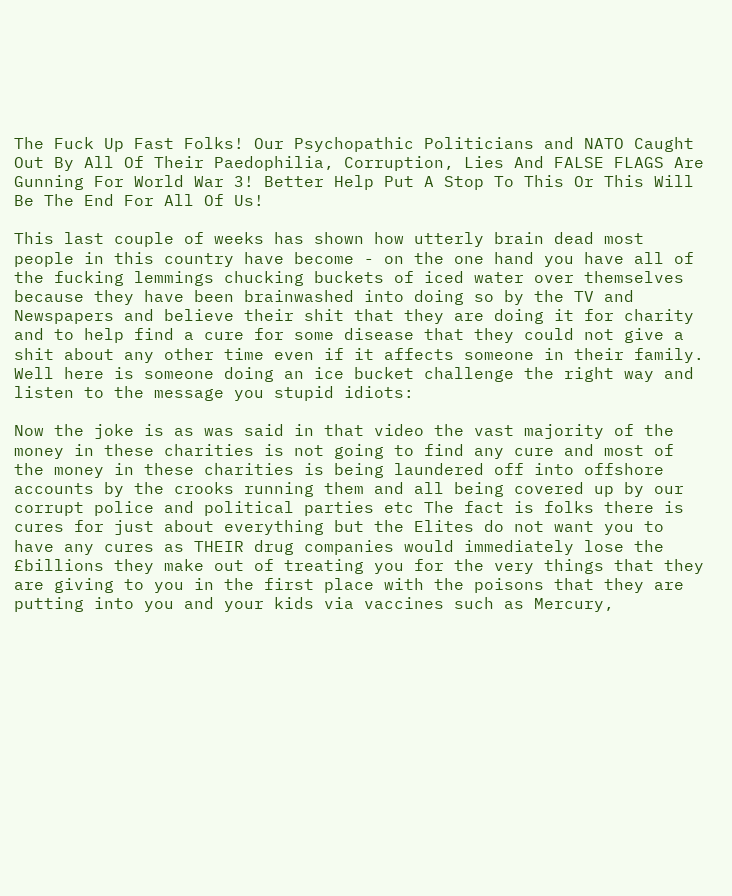The Fuck Up Fast Folks! Our Psychopathic Politicians and NATO Caught Out By All Of Their Paedophilia, Corruption, Lies And FALSE FLAGS Are Gunning For World War 3! Better Help Put A Stop To This Or This Will Be The End For All Of Us!

This last couple of weeks has shown how utterly brain dead most people in this country have become - on the one hand you have all of the fucking lemmings chucking buckets of iced water over themselves because they have been brainwashed into doing so by the TV and Newspapers and believe their shit that they are doing it for charity and to help find a cure for some disease that they could not give a shit about any other time even if it affects someone in their family. Well here is someone doing an ice bucket challenge the right way and listen to the message you stupid idiots:

Now the joke is as was said in that video the vast majority of the money in these charities is not going to find any cure and most of the money in these charities is being laundered off into offshore accounts by the crooks running them and all being covered up by our corrupt police and political parties etc The fact is folks there is cures for just about everything but the Elites do not want you to have any cures as THEIR drug companies would immediately lose the £billions they make out of treating you for the very things that they are giving to you in the first place with the poisons that they are putting into you and your kids via vaccines such as Mercury,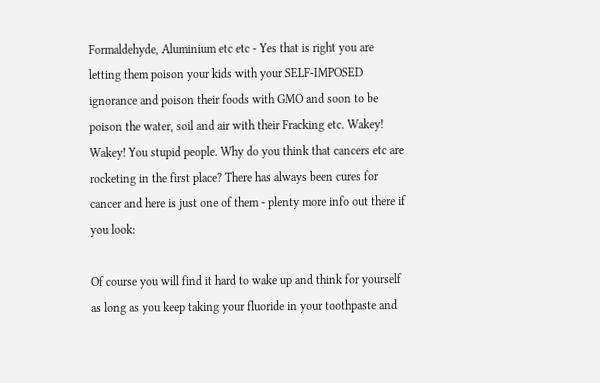Formaldehyde, Aluminium etc etc - Yes that is right you are letting them poison your kids with your SELF-IMPOSED ignorance and poison their foods with GMO and soon to be poison the water, soil and air with their Fracking etc. Wakey! Wakey! You stupid people. Why do you think that cancers etc are rocketing in the first place? There has always been cures for cancer and here is just one of them - plenty more info out there if you look:

Of course you will find it hard to wake up and think for yourself as long as you keep taking your fluoride in your toothpaste and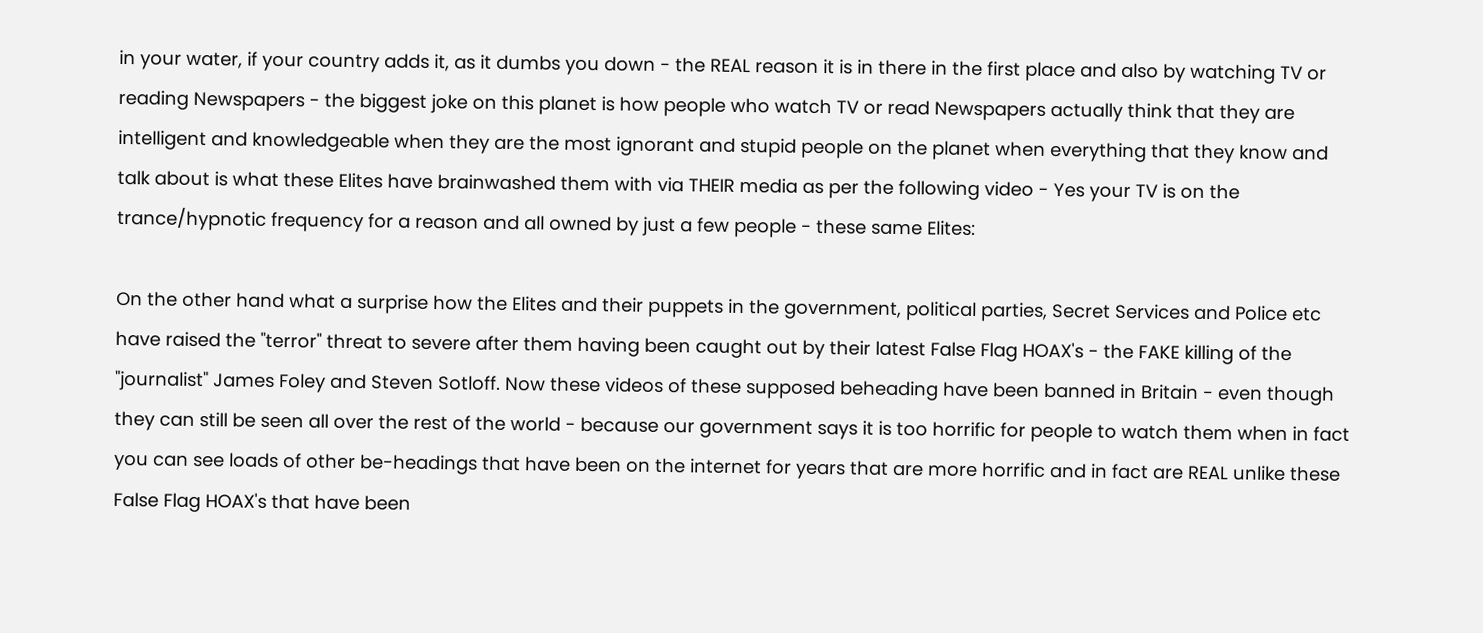in your water, if your country adds it, as it dumbs you down - the REAL reason it is in there in the first place and also by watching TV or reading Newspapers - the biggest joke on this planet is how people who watch TV or read Newspapers actually think that they are intelligent and knowledgeable when they are the most ignorant and stupid people on the planet when everything that they know and talk about is what these Elites have brainwashed them with via THEIR media as per the following video - Yes your TV is on the trance/hypnotic frequency for a reason and all owned by just a few people - these same Elites:

On the other hand what a surprise how the Elites and their puppets in the government, political parties, Secret Services and Police etc have raised the "terror" threat to severe after them having been caught out by their latest False Flag HOAX's - the FAKE killing of the "journalist" James Foley and Steven Sotloff. Now these videos of these supposed beheading have been banned in Britain - even though they can still be seen all over the rest of the world - because our government says it is too horrific for people to watch them when in fact you can see loads of other be-headings that have been on the internet for years that are more horrific and in fact are REAL unlike these False Flag HOAX's that have been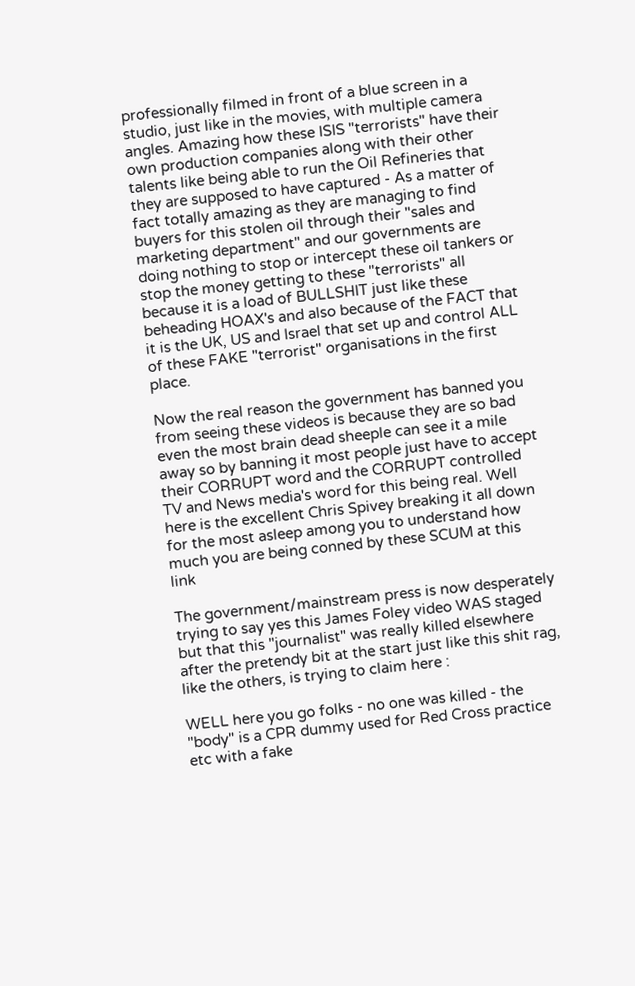professionally filmed in front of a blue screen in a studio, just like in the movies, with multiple camera angles. Amazing how these ISIS "terrorists" have their own production companies along with their other talents like being able to run the Oil Refineries that they are supposed to have captured - As a matter of fact totally amazing as they are managing to find buyers for this stolen oil through their "sales and marketing department" and our governments are doing nothing to stop or intercept these oil tankers or stop the money getting to these "terrorists" all because it is a load of BULLSHIT just like these beheading HOAX's and also because of the FACT that it is the UK, US and Israel that set up and control ALL of these FAKE "terrorist" organisations in the first place.

Now the real reason the government has banned you from seeing these videos is because they are so bad even the most brain dead sheeple can see it a mile away so by banning it most people just have to accept their CORRUPT word and the CORRUPT controlled TV and News media's word for this being real. Well here is the excellent Chris Spivey breaking it all down for the most asleep among you to understand how much you are being conned by these SCUM at this link

The government/mainstream press is now desperately trying to say yes this James Foley video WAS staged but that this "journalist" was really killed elsewhere after the pretendy bit at the start just like this shit rag, like the others, is trying to claim here :

WELL here you go folks - no one was killed - the "body" is a CPR dummy used for Red Cross practice etc with a fake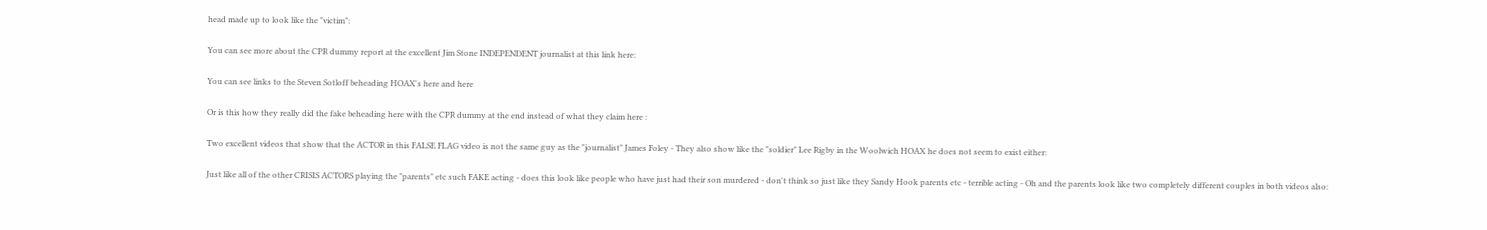head made up to look like the "victim":

You can see more about the CPR dummy report at the excellent Jim Stone INDEPENDENT journalist at this link here:

You can see links to the Steven Sotloff beheading HOAX's here and here

Or is this how they really did the fake beheading here with the CPR dummy at the end instead of what they claim here :

Two excellent videos that show that the ACTOR in this FALSE FLAG video is not the same guy as the "journalist" James Foley - They also show like the "soldier" Lee Rigby in the Woolwich HOAX he does not seem to exist either:

Just like all of the other CRISIS ACTORS playing the "parents" etc such FAKE acting - does this look like people who have just had their son murdered - don't think so just like they Sandy Hook parents etc - terrible acting - Oh and the parents look like two completely different couples in both videos also: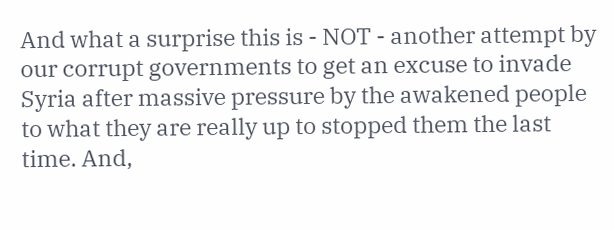And what a surprise this is - NOT - another attempt by our corrupt governments to get an excuse to invade Syria after massive pressure by the awakened people to what they are really up to stopped them the last time. And,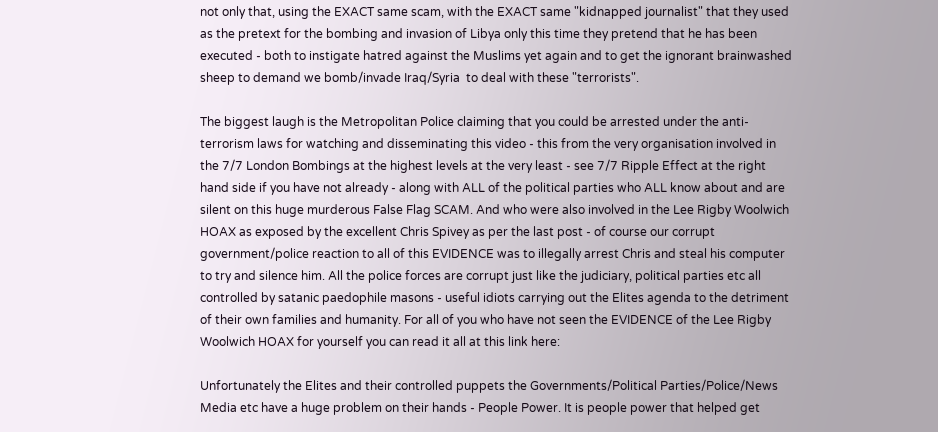not only that, using the EXACT same scam, with the EXACT same "kidnapped journalist" that they used as the pretext for the bombing and invasion of Libya only this time they pretend that he has been executed - both to instigate hatred against the Muslims yet again and to get the ignorant brainwashed sheep to demand we bomb/invade Iraq/Syria  to deal with these "terrorists".

The biggest laugh is the Metropolitan Police claiming that you could be arrested under the anti-terrorism laws for watching and disseminating this video - this from the very organisation involved in the 7/7 London Bombings at the highest levels at the very least - see 7/7 Ripple Effect at the right hand side if you have not already - along with ALL of the political parties who ALL know about and are silent on this huge murderous False Flag SCAM. And who were also involved in the Lee Rigby Woolwich HOAX as exposed by the excellent Chris Spivey as per the last post - of course our corrupt government/police reaction to all of this EVIDENCE was to illegally arrest Chris and steal his computer to try and silence him. All the police forces are corrupt just like the judiciary, political parties etc all controlled by satanic paedophile masons - useful idiots carrying out the Elites agenda to the detriment of their own families and humanity. For all of you who have not seen the EVIDENCE of the Lee Rigby Woolwich HOAX for yourself you can read it all at this link here:

Unfortunately the Elites and their controlled puppets the Governments/Political Parties/Police/News Media etc have a huge problem on their hands - People Power. It is people power that helped get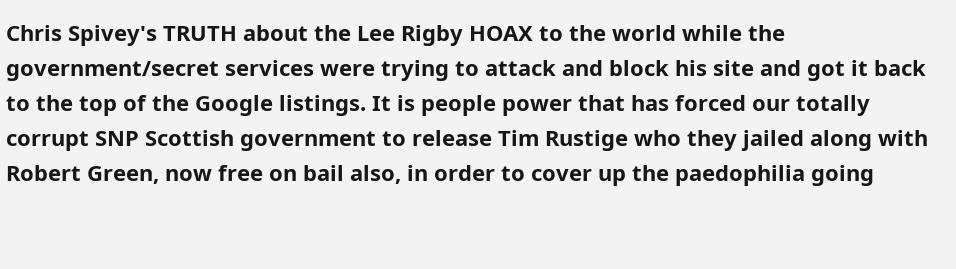Chris Spivey's TRUTH about the Lee Rigby HOAX to the world while the government/secret services were trying to attack and block his site and got it back to the top of the Google listings. It is people power that has forced our totally corrupt SNP Scottish government to release Tim Rustige who they jailed along with Robert Green, now free on bail also, in order to cover up the paedophilia going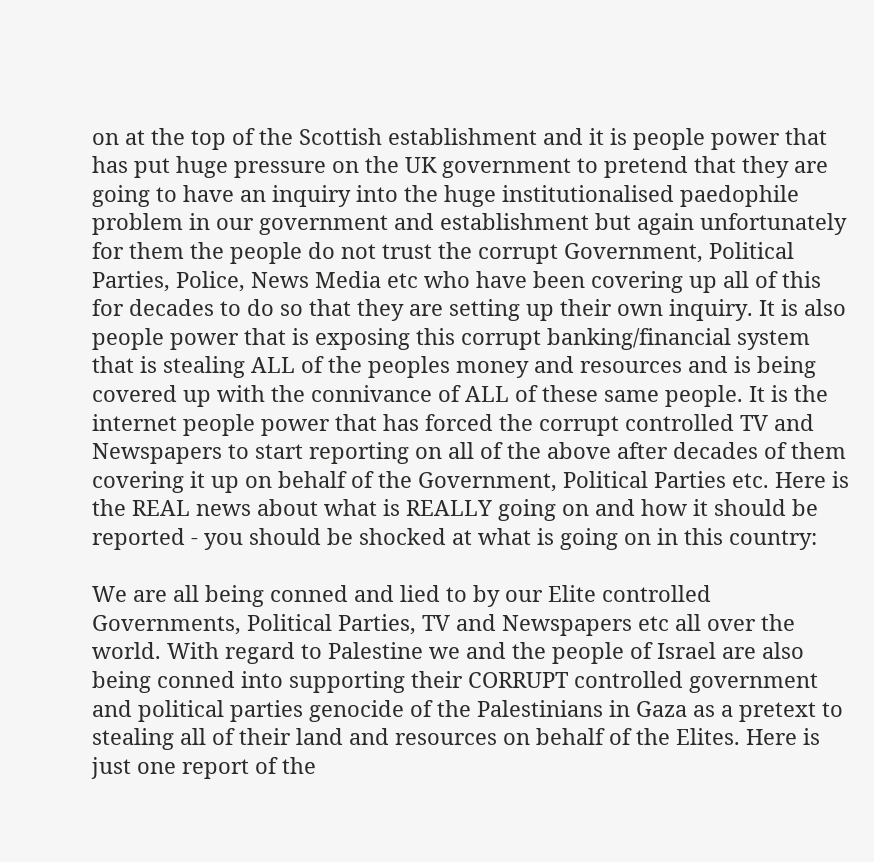on at the top of the Scottish establishment and it is people power that has put huge pressure on the UK government to pretend that they are going to have an inquiry into the huge institutionalised paedophile problem in our government and establishment but again unfortunately for them the people do not trust the corrupt Government, Political Parties, Police, News Media etc who have been covering up all of this for decades to do so that they are setting up their own inquiry. It is also people power that is exposing this corrupt banking/financial system that is stealing ALL of the peoples money and resources and is being covered up with the connivance of ALL of these same people. It is the internet people power that has forced the corrupt controlled TV and Newspapers to start reporting on all of the above after decades of them covering it up on behalf of the Government, Political Parties etc. Here is the REAL news about what is REALLY going on and how it should be reported - you should be shocked at what is going on in this country:

We are all being conned and lied to by our Elite controlled Governments, Political Parties, TV and Newspapers etc all over the world. With regard to Palestine we and the people of Israel are also being conned into supporting their CORRUPT controlled government and political parties genocide of the Palestinians in Gaza as a pretext to stealing all of their land and resources on behalf of the Elites. Here is just one report of the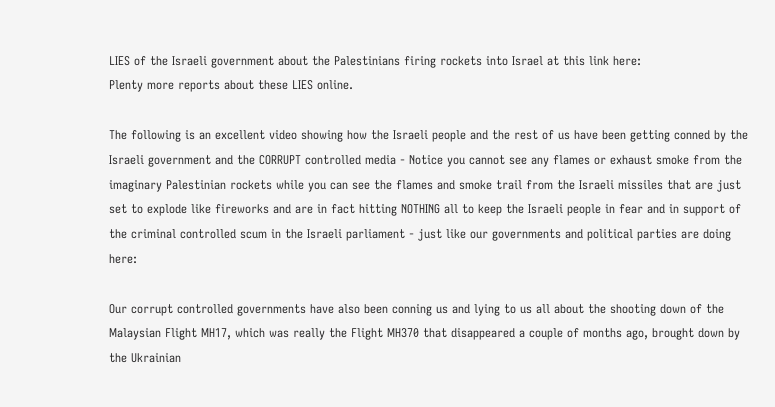LIES of the Israeli government about the Palestinians firing rockets into Israel at this link here:
Plenty more reports about these LIES online.

The following is an excellent video showing how the Israeli people and the rest of us have been getting conned by the Israeli government and the CORRUPT controlled media - Notice you cannot see any flames or exhaust smoke from the imaginary Palestinian rockets while you can see the flames and smoke trail from the Israeli missiles that are just set to explode like fireworks and are in fact hitting NOTHING all to keep the Israeli people in fear and in support of the criminal controlled scum in the Israeli parliament - just like our governments and political parties are doing here:

Our corrupt controlled governments have also been conning us and lying to us all about the shooting down of the Malaysian Flight MH17, which was really the Flight MH370 that disappeared a couple of months ago, brought down by the Ukrainian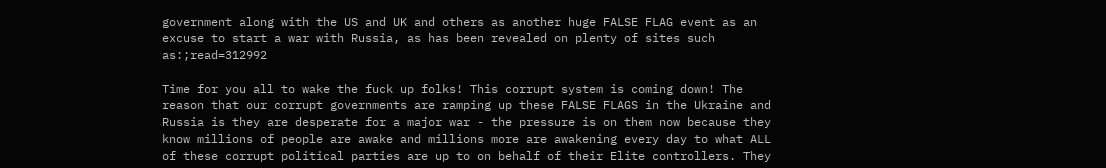government along with the US and UK and others as another huge FALSE FLAG event as an excuse to start a war with Russia, as has been revealed on plenty of sites such as:;read=312992

Time for you all to wake the fuck up folks! This corrupt system is coming down! The reason that our corrupt governments are ramping up these FALSE FLAGS in the Ukraine and Russia is they are desperate for a major war - the pressure is on them now because they know millions of people are awake and millions more are awakening every day to what ALL of these corrupt political parties are up to on behalf of their Elite controllers. They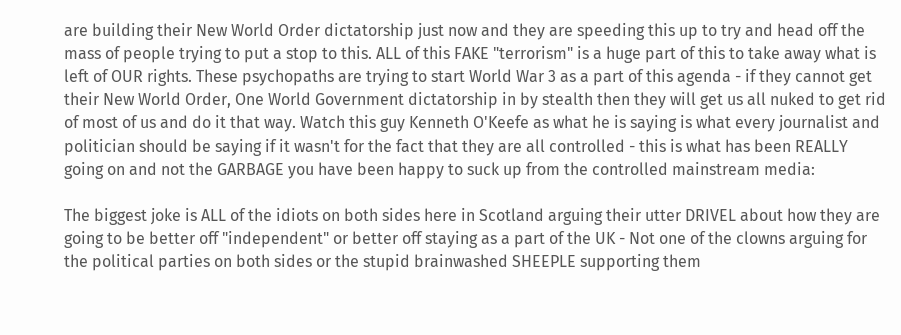are building their New World Order dictatorship just now and they are speeding this up to try and head off the mass of people trying to put a stop to this. ALL of this FAKE "terrorism" is a huge part of this to take away what is left of OUR rights. These psychopaths are trying to start World War 3 as a part of this agenda - if they cannot get their New World Order, One World Government dictatorship in by stealth then they will get us all nuked to get rid of most of us and do it that way. Watch this guy Kenneth O'Keefe as what he is saying is what every journalist and politician should be saying if it wasn't for the fact that they are all controlled - this is what has been REALLY going on and not the GARBAGE you have been happy to suck up from the controlled mainstream media:

The biggest joke is ALL of the idiots on both sides here in Scotland arguing their utter DRIVEL about how they are going to be better off "independent" or better off staying as a part of the UK - Not one of the clowns arguing for the political parties on both sides or the stupid brainwashed SHEEPLE supporting them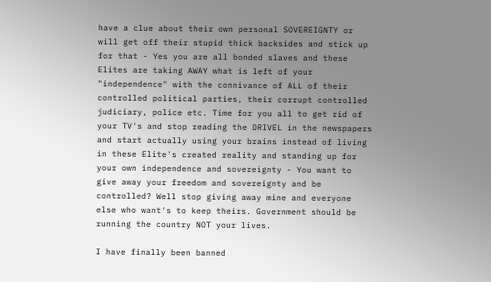have a clue about their own personal SOVEREIGNTY or will get off their stupid thick backsides and stick up for that - Yes you are all bonded slaves and these Elites are taking AWAY what is left of your "independence" with the connivance of ALL of their controlled political parties, their corrupt controlled judiciary, police etc. Time for you all to get rid of your TV's and stop reading the DRIVEL in the newspapers and start actually using your brains instead of living in these Elite's created reality and standing up for your own independence and sovereignty - You want to give away your freedom and sovereignty and be controlled? Well stop giving away mine and everyone else who want's to keep theirs. Government should be running the country NOT your lives.

I have finally been banned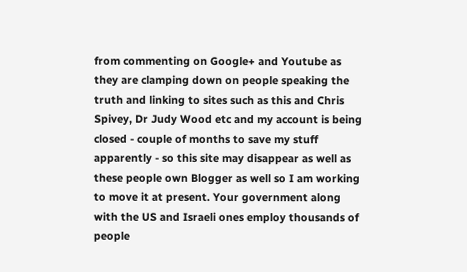from commenting on Google+ and Youtube as they are clamping down on people speaking the truth and linking to sites such as this and Chris Spivey, Dr Judy Wood etc and my account is being closed - couple of months to save my stuff apparently - so this site may disappear as well as these people own Blogger as well so I am working to move it at present. Your government along with the US and Israeli ones employ thousands of people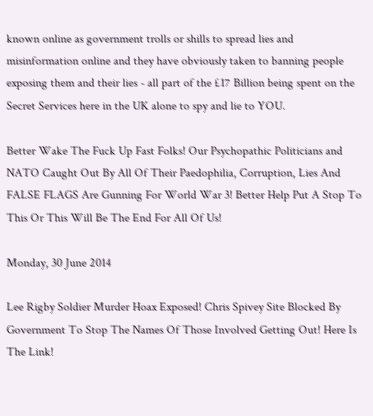known online as government trolls or shills to spread lies and misinformation online and they have obviously taken to banning people exposing them and their lies - all part of the £17 Billion being spent on the Secret Services here in the UK alone to spy and lie to YOU.

Better Wake The Fuck Up Fast Folks! Our Psychopathic Politicians and NATO Caught Out By All Of Their Paedophilia, Corruption, Lies And FALSE FLAGS Are Gunning For World War 3! Better Help Put A Stop To This Or This Will Be The End For All Of Us!

Monday, 30 June 2014

Lee Rigby Soldier Murder Hoax Exposed! Chris Spivey Site Blocked By Government To Stop The Names Of Those Involved Getting Out! Here Is The Link!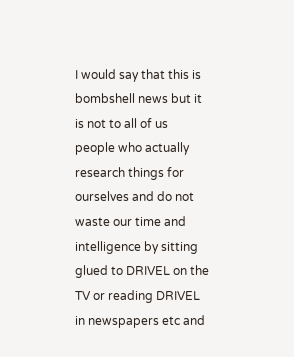I would say that this is bombshell news but it is not to all of us people who actually research things for ourselves and do not waste our time and intelligence by sitting glued to DRIVEL on the TV or reading DRIVEL in newspapers etc and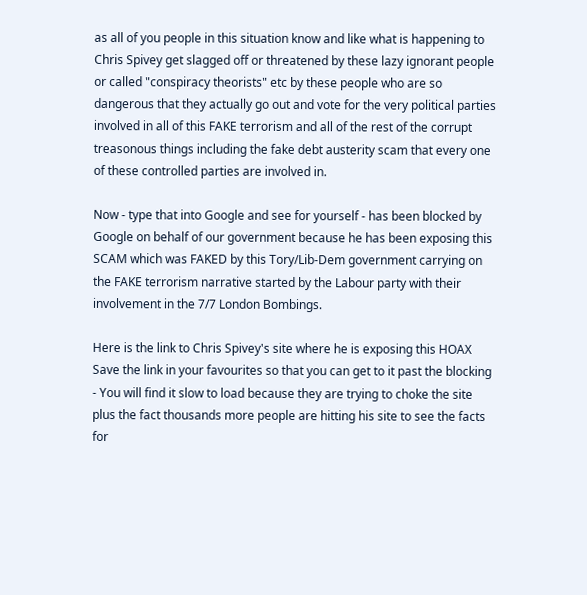as all of you people in this situation know and like what is happening to Chris Spivey get slagged off or threatened by these lazy ignorant people or called "conspiracy theorists" etc by these people who are so dangerous that they actually go out and vote for the very political parties involved in all of this FAKE terrorism and all of the rest of the corrupt treasonous things including the fake debt austerity scam that every one of these controlled parties are involved in.

Now - type that into Google and see for yourself - has been blocked by Google on behalf of our government because he has been exposing this SCAM which was FAKED by this Tory/Lib-Dem government carrying on the FAKE terrorism narrative started by the Labour party with their involvement in the 7/7 London Bombings.

Here is the link to Chris Spivey's site where he is exposing this HOAX Save the link in your favourites so that you can get to it past the blocking - You will find it slow to load because they are trying to choke the site plus the fact thousands more people are hitting his site to see the facts for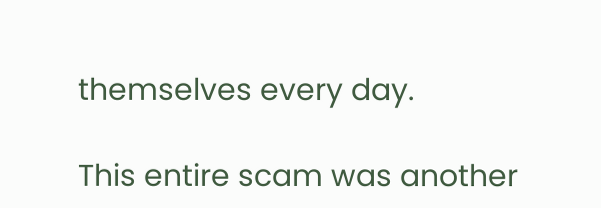themselves every day.

This entire scam was another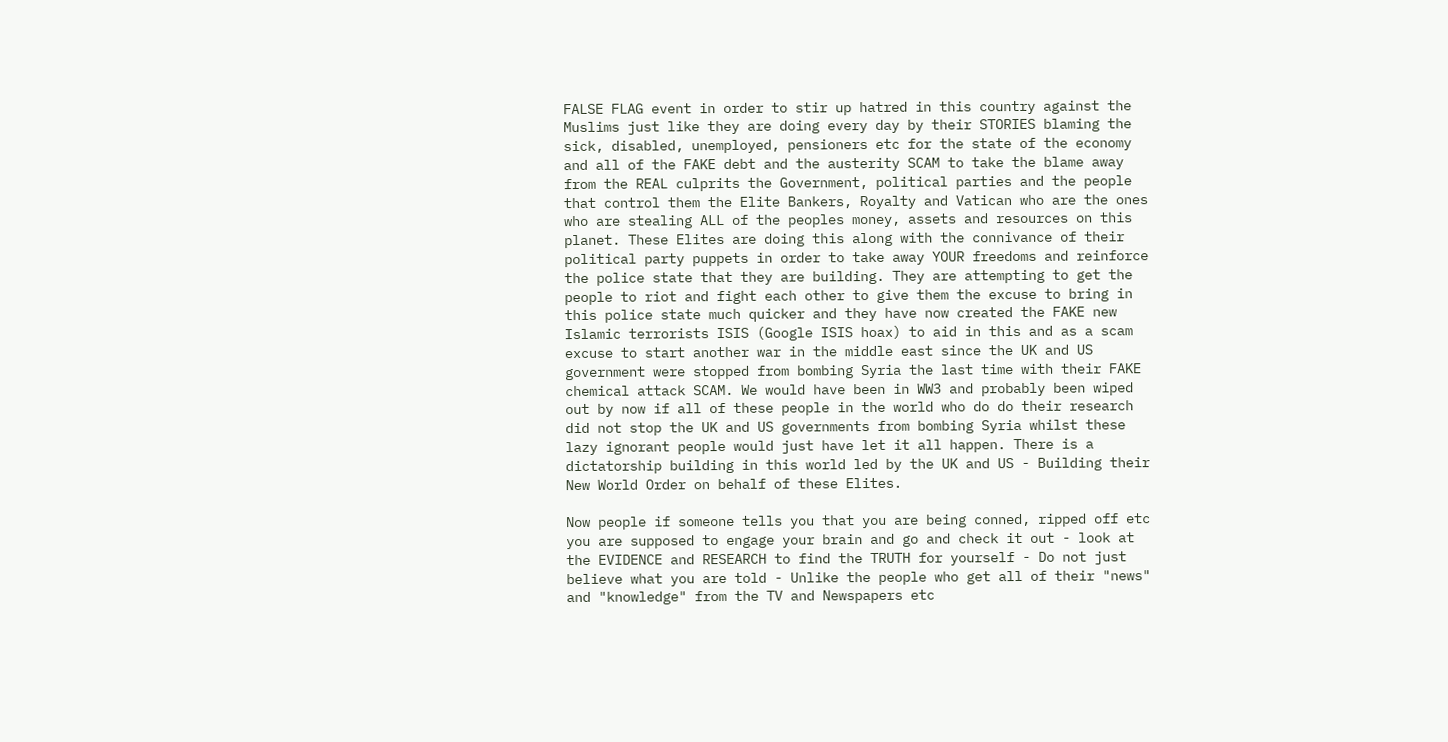FALSE FLAG event in order to stir up hatred in this country against the Muslims just like they are doing every day by their STORIES blaming the sick, disabled, unemployed, pensioners etc for the state of the economy and all of the FAKE debt and the austerity SCAM to take the blame away from the REAL culprits the Government, political parties and the people that control them the Elite Bankers, Royalty and Vatican who are the ones who are stealing ALL of the peoples money, assets and resources on this planet. These Elites are doing this along with the connivance of their political party puppets in order to take away YOUR freedoms and reinforce the police state that they are building. They are attempting to get the people to riot and fight each other to give them the excuse to bring in this police state much quicker and they have now created the FAKE new Islamic terrorists ISIS (Google ISIS hoax) to aid in this and as a scam excuse to start another war in the middle east since the UK and US government were stopped from bombing Syria the last time with their FAKE chemical attack SCAM. We would have been in WW3 and probably been wiped out by now if all of these people in the world who do do their research did not stop the UK and US governments from bombing Syria whilst these lazy ignorant people would just have let it all happen. There is a dictatorship building in this world led by the UK and US - Building their New World Order on behalf of these Elites.

Now people if someone tells you that you are being conned, ripped off etc you are supposed to engage your brain and go and check it out - look at the EVIDENCE and RESEARCH to find the TRUTH for yourself - Do not just believe what you are told - Unlike the people who get all of their "news" and "knowledge" from the TV and Newspapers etc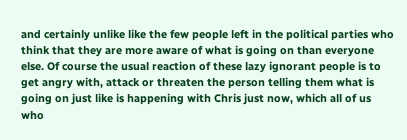and certainly unlike like the few people left in the political parties who think that they are more aware of what is going on than everyone else. Of course the usual reaction of these lazy ignorant people is to get angry with, attack or threaten the person telling them what is going on just like is happening with Chris just now, which all of us who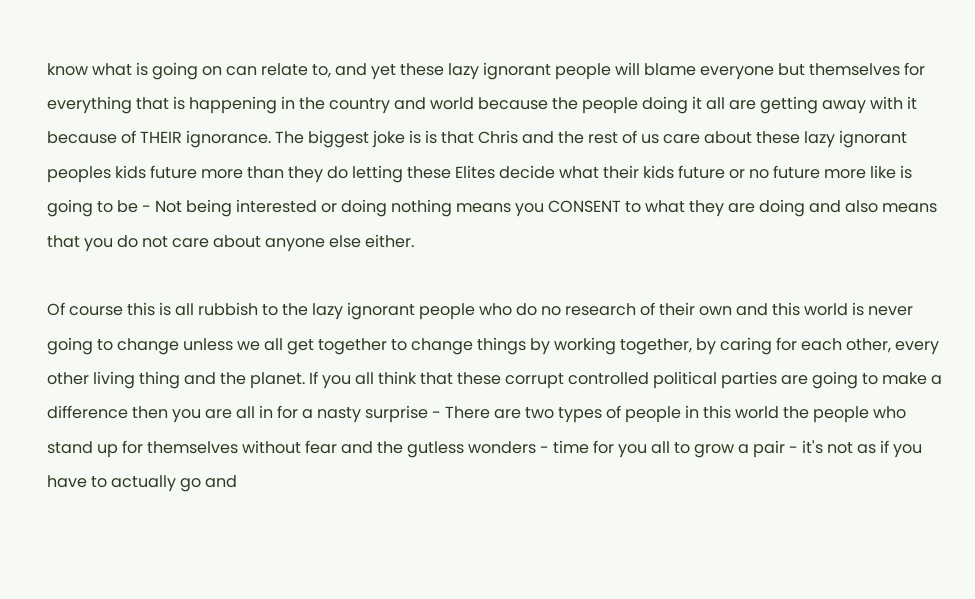know what is going on can relate to, and yet these lazy ignorant people will blame everyone but themselves for everything that is happening in the country and world because the people doing it all are getting away with it because of THEIR ignorance. The biggest joke is is that Chris and the rest of us care about these lazy ignorant peoples kids future more than they do letting these Elites decide what their kids future or no future more like is going to be - Not being interested or doing nothing means you CONSENT to what they are doing and also means that you do not care about anyone else either.

Of course this is all rubbish to the lazy ignorant people who do no research of their own and this world is never going to change unless we all get together to change things by working together, by caring for each other, every other living thing and the planet. If you all think that these corrupt controlled political parties are going to make a difference then you are all in for a nasty surprise - There are two types of people in this world the people who stand up for themselves without fear and the gutless wonders - time for you all to grow a pair - it's not as if you have to actually go and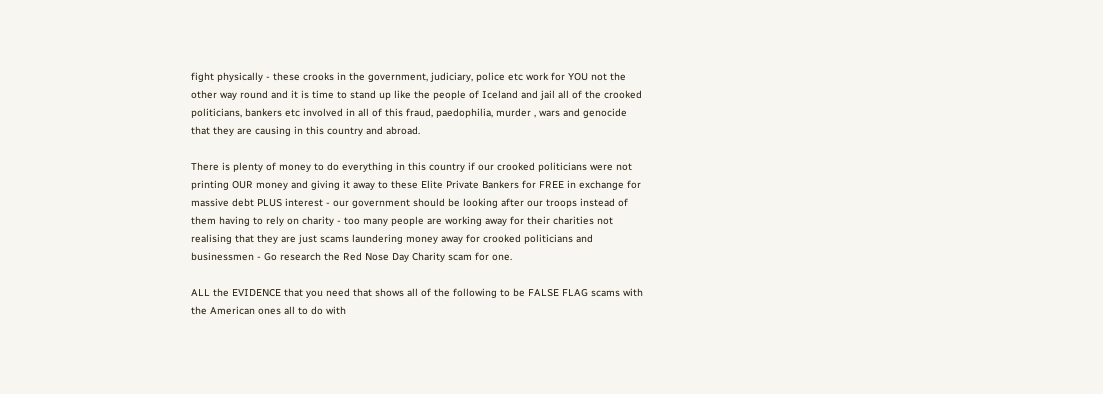fight physically - these crooks in the government, judiciary, police etc work for YOU not the other way round and it is time to stand up like the people of Iceland and jail all of the crooked politicians, bankers etc involved in all of this fraud, paedophilia, murder , wars and genocide that they are causing in this country and abroad.

There is plenty of money to do everything in this country if our crooked politicians were not printing OUR money and giving it away to these Elite Private Bankers for FREE in exchange for massive debt PLUS interest - our government should be looking after our troops instead of them having to rely on charity - too many people are working away for their charities not realising that they are just scams laundering money away for crooked politicians and businessmen - Go research the Red Nose Day Charity scam for one.

ALL the EVIDENCE that you need that shows all of the following to be FALSE FLAG scams with the American ones all to do with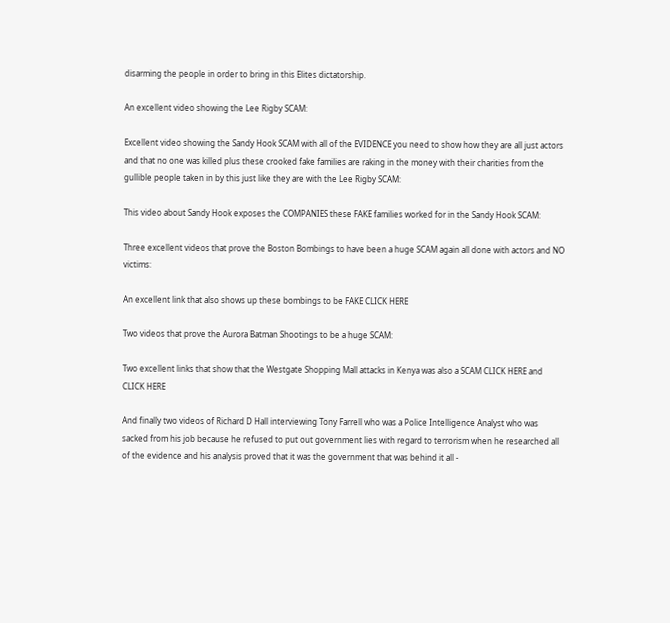disarming the people in order to bring in this Elites dictatorship.

An excellent video showing the Lee Rigby SCAM:

Excellent video showing the Sandy Hook SCAM with all of the EVIDENCE you need to show how they are all just actors and that no one was killed plus these crooked fake families are raking in the money with their charities from the gullible people taken in by this just like they are with the Lee Rigby SCAM:

This video about Sandy Hook exposes the COMPANIES these FAKE families worked for in the Sandy Hook SCAM:

Three excellent videos that prove the Boston Bombings to have been a huge SCAM again all done with actors and NO victims:

An excellent link that also shows up these bombings to be FAKE CLICK HERE

Two videos that prove the Aurora Batman Shootings to be a huge SCAM:

Two excellent links that show that the Westgate Shopping Mall attacks in Kenya was also a SCAM CLICK HERE and CLICK HERE

And finally two videos of Richard D Hall interviewing Tony Farrell who was a Police Intelligence Analyst who was sacked from his job because he refused to put out government lies with regard to terrorism when he researched all of the evidence and his analysis proved that it was the government that was behind it all -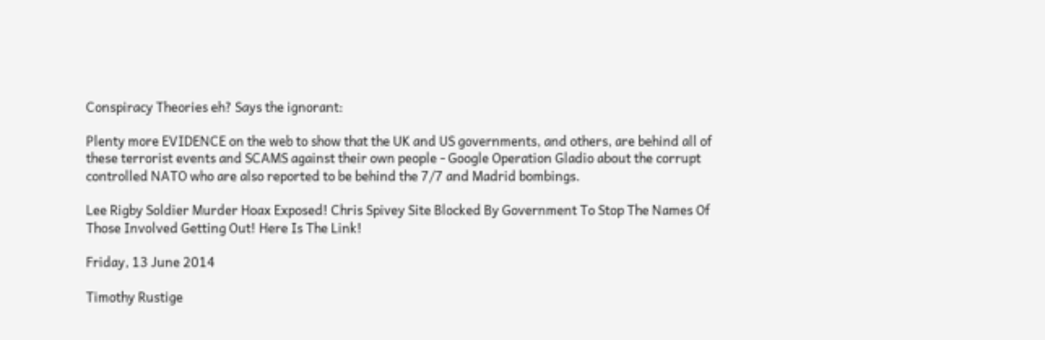Conspiracy Theories eh? Says the ignorant:

Plenty more EVIDENCE on the web to show that the UK and US governments, and others, are behind all of these terrorist events and SCAMS against their own people - Google Operation Gladio about the corrupt controlled NATO who are also reported to be behind the 7/7 and Madrid bombings.

Lee Rigby Soldier Murder Hoax Exposed! Chris Spivey Site Blocked By Government To Stop The Names Of Those Involved Getting Out! Here Is The Link!

Friday, 13 June 2014

Timothy Rustige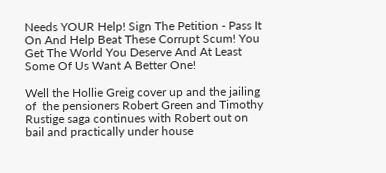Needs YOUR Help! Sign The Petition - Pass It On And Help Beat These Corrupt Scum! You Get The World You Deserve And At Least Some Of Us Want A Better One!

Well the Hollie Greig cover up and the jailing of  the pensioners Robert Green and Timothy Rustige saga continues with Robert out on bail and practically under house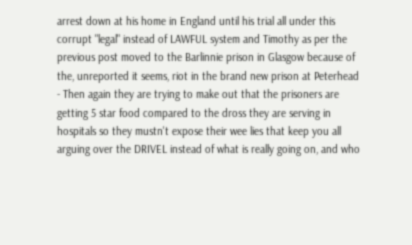arrest down at his home in England until his trial all under this corrupt "legal" instead of LAWFUL system and Timothy as per the previous post moved to the Barlinnie prison in Glasgow because of the, unreported it seems, riot in the brand new prison at Peterhead - Then again they are trying to make out that the prisoners are getting 5 star food compared to the dross they are serving in hospitals so they mustn't expose their wee lies that keep you all arguing over the DRIVEL instead of what is really going on, and who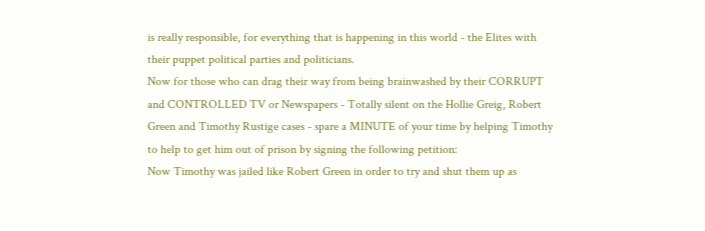is really responsible, for everything that is happening in this world - the Elites with their puppet political parties and politicians.
Now for those who can drag their way from being brainwashed by their CORRUPT and CONTROLLED TV or Newspapers - Totally silent on the Hollie Greig, Robert Green and Timothy Rustige cases - spare a MINUTE of your time by helping Timothy to help to get him out of prison by signing the following petition:
Now Timothy was jailed like Robert Green in order to try and shut them up as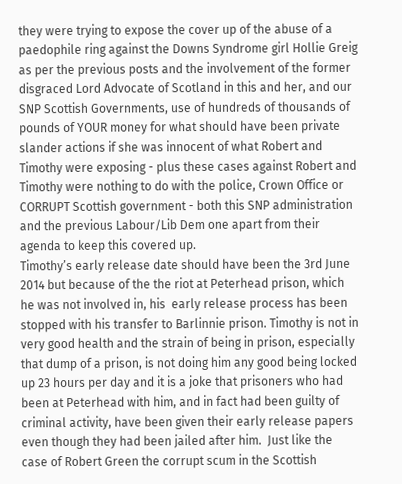they were trying to expose the cover up of the abuse of a paedophile ring against the Downs Syndrome girl Hollie Greig as per the previous posts and the involvement of the former disgraced Lord Advocate of Scotland in this and her, and our SNP Scottish Governments, use of hundreds of thousands of pounds of YOUR money for what should have been private slander actions if she was innocent of what Robert and Timothy were exposing - plus these cases against Robert and Timothy were nothing to do with the police, Crown Office or CORRUPT Scottish government - both this SNP administration and the previous Labour/Lib Dem one apart from their agenda to keep this covered up.
Timothy’s early release date should have been the 3rd June 2014 but because of the the riot at Peterhead prison, which he was not involved in, his  early release process has been stopped with his transfer to Barlinnie prison. Timothy is not in very good health and the strain of being in prison, especially that dump of a prison, is not doing him any good being locked up 23 hours per day and it is a joke that prisoners who had been at Peterhead with him, and in fact had been guilty of criminal activity, have been given their early release papers even though they had been jailed after him.  Just like the case of Robert Green the corrupt scum in the Scottish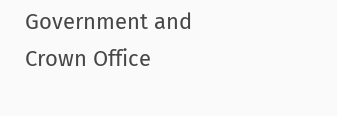Government and Crown Office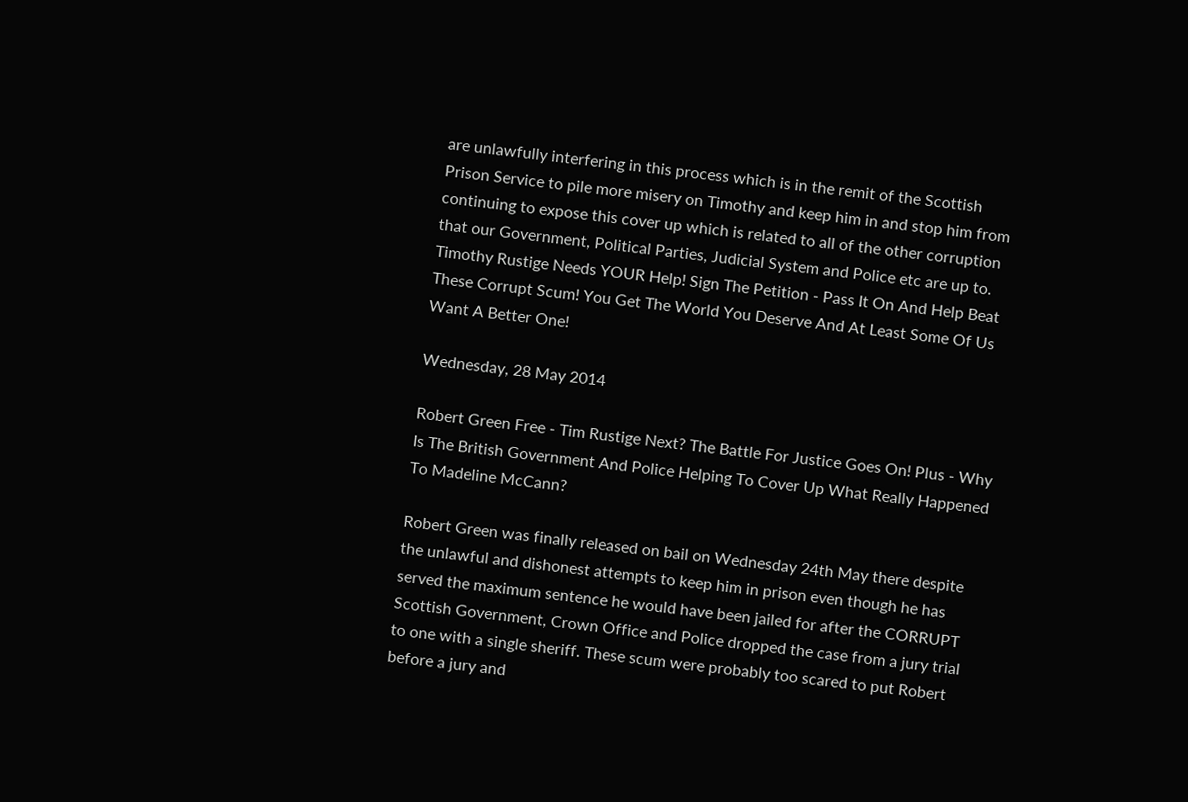are unlawfully interfering in this process which is in the remit of the Scottish Prison Service to pile more misery on Timothy and keep him in and stop him from continuing to expose this cover up which is related to all of the other corruption that our Government, Political Parties, Judicial System and Police etc are up to.
Timothy Rustige Needs YOUR Help! Sign The Petition - Pass It On And Help Beat These Corrupt Scum! You Get The World You Deserve And At Least Some Of Us Want A Better One!

Wednesday, 28 May 2014

Robert Green Free - Tim Rustige Next? The Battle For Justice Goes On! Plus - Why Is The British Government And Police Helping To Cover Up What Really Happened To Madeline McCann?

Robert Green was finally released on bail on Wednesday 24th May there despite the unlawful and dishonest attempts to keep him in prison even though he has served the maximum sentence he would have been jailed for after the CORRUPT Scottish Government, Crown Office and Police dropped the case from a jury trial to one with a single sheriff. These scum were probably too scared to put Robert before a jury and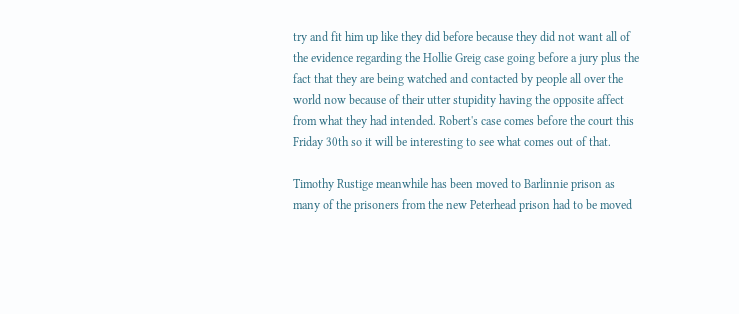try and fit him up like they did before because they did not want all of the evidence regarding the Hollie Greig case going before a jury plus the fact that they are being watched and contacted by people all over the world now because of their utter stupidity having the opposite affect from what they had intended. Robert's case comes before the court this Friday 30th so it will be interesting to see what comes out of that.

Timothy Rustige meanwhile has been moved to Barlinnie prison as many of the prisoners from the new Peterhead prison had to be moved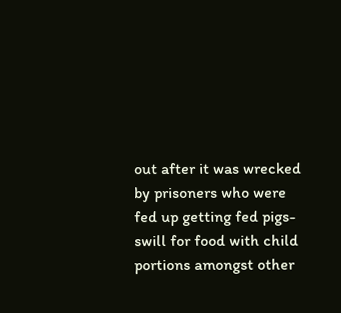out after it was wrecked by prisoners who were fed up getting fed pigs-swill for food with child portions amongst other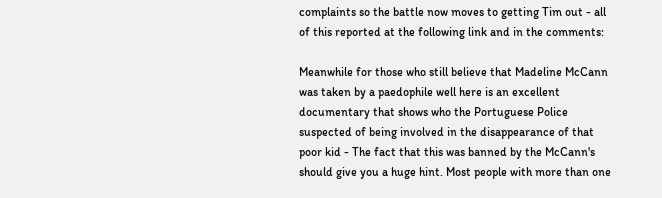complaints so the battle now moves to getting Tim out - all of this reported at the following link and in the comments:

Meanwhile for those who still believe that Madeline McCann was taken by a paedophile well here is an excellent documentary that shows who the Portuguese Police suspected of being involved in the disappearance of that poor kid - The fact that this was banned by the McCann's should give you a huge hint. Most people with more than one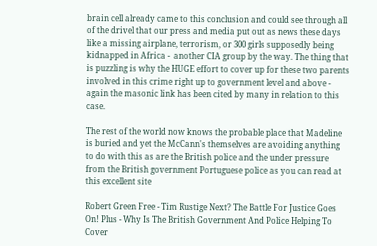brain cell already came to this conclusion and could see through all of the drivel that our press and media put out as news these days like a missing airplane, terrorism, or 300 girls supposedly being kidnapped in Africa -  another CIA group by the way. The thing that is puzzling is why the HUGE effort to cover up for these two parents involved in this crime right up to government level and above - again the masonic link has been cited by many in relation to this case.

The rest of the world now knows the probable place that Madeline is buried and yet the McCann's themselves are avoiding anything to do with this as are the British police and the under pressure from the British government Portuguese police as you can read at this excellent site

Robert Green Free - Tim Rustige Next? The Battle For Justice Goes On! Plus - Why Is The British Government And Police Helping To Cover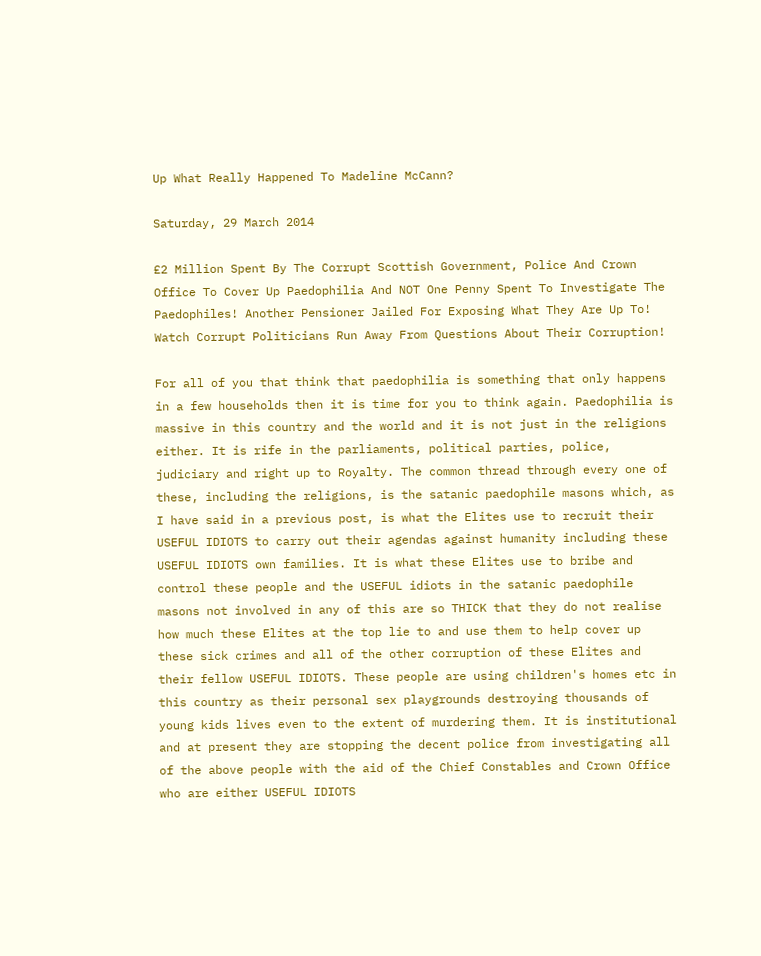Up What Really Happened To Madeline McCann?

Saturday, 29 March 2014

£2 Million Spent By The Corrupt Scottish Government, Police And Crown Office To Cover Up Paedophilia And NOT One Penny Spent To Investigate The Paedophiles! Another Pensioner Jailed For Exposing What They Are Up To! Watch Corrupt Politicians Run Away From Questions About Their Corruption!

For all of you that think that paedophilia is something that only happens in a few households then it is time for you to think again. Paedophilia is massive in this country and the world and it is not just in the religions either. It is rife in the parliaments, political parties, police, judiciary and right up to Royalty. The common thread through every one of these, including the religions, is the satanic paedophile masons which, as I have said in a previous post, is what the Elites use to recruit their USEFUL IDIOTS to carry out their agendas against humanity including these USEFUL IDIOTS own families. It is what these Elites use to bribe and control these people and the USEFUL idiots in the satanic paedophile masons not involved in any of this are so THICK that they do not realise how much these Elites at the top lie to and use them to help cover up these sick crimes and all of the other corruption of these Elites and their fellow USEFUL IDIOTS. These people are using children's homes etc in this country as their personal sex playgrounds destroying thousands of young kids lives even to the extent of murdering them. It is institutional and at present they are stopping the decent police from investigating all of the above people with the aid of the Chief Constables and Crown Office who are either USEFUL IDIOTS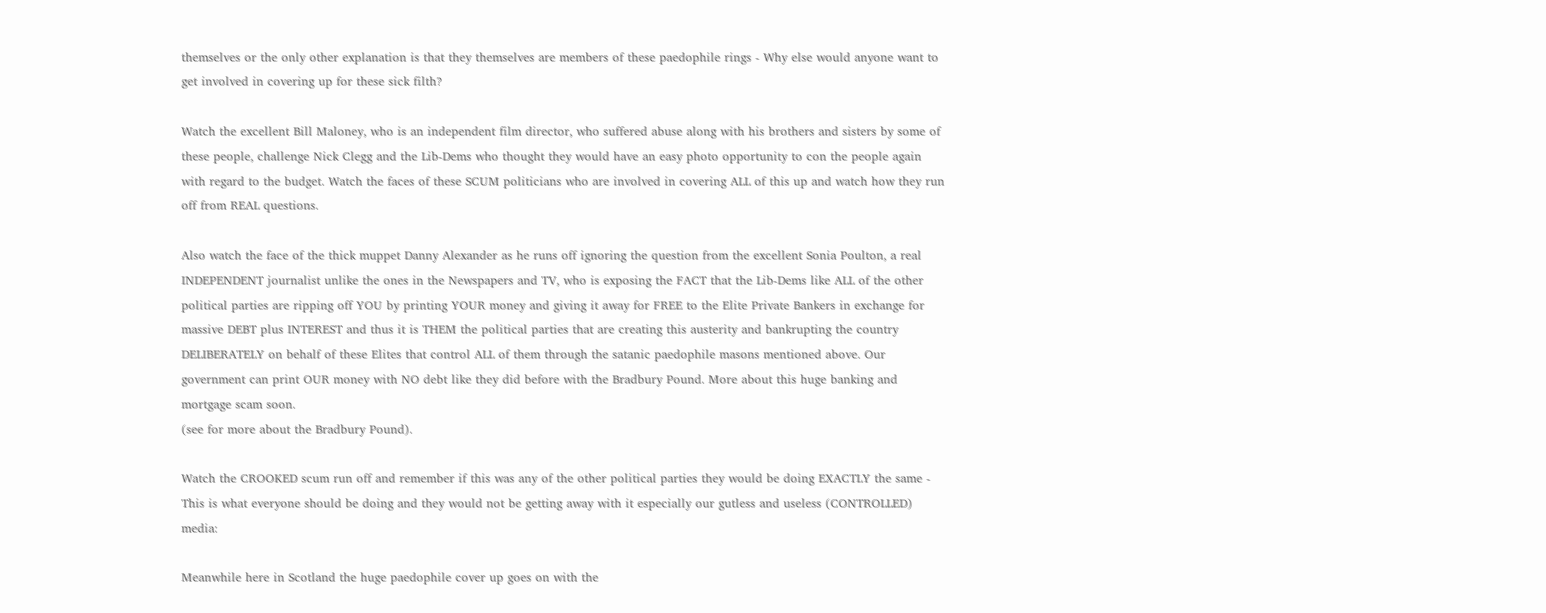themselves or the only other explanation is that they themselves are members of these paedophile rings - Why else would anyone want to get involved in covering up for these sick filth?

Watch the excellent Bill Maloney, who is an independent film director, who suffered abuse along with his brothers and sisters by some of these people, challenge Nick Clegg and the Lib-Dems who thought they would have an easy photo opportunity to con the people again with regard to the budget. Watch the faces of these SCUM politicians who are involved in covering ALL of this up and watch how they run off from REAL questions.

Also watch the face of the thick muppet Danny Alexander as he runs off ignoring the question from the excellent Sonia Poulton, a real INDEPENDENT journalist unlike the ones in the Newspapers and TV, who is exposing the FACT that the Lib-Dems like ALL of the other political parties are ripping off YOU by printing YOUR money and giving it away for FREE to the Elite Private Bankers in exchange for massive DEBT plus INTEREST and thus it is THEM the political parties that are creating this austerity and bankrupting the country DELIBERATELY on behalf of these Elites that control ALL of them through the satanic paedophile masons mentioned above. Our government can print OUR money with NO debt like they did before with the Bradbury Pound. More about this huge banking and mortgage scam soon.
(see for more about the Bradbury Pound).

Watch the CROOKED scum run off and remember if this was any of the other political parties they would be doing EXACTLY the same - This is what everyone should be doing and they would not be getting away with it especially our gutless and useless (CONTROLLED) media:

Meanwhile here in Scotland the huge paedophile cover up goes on with the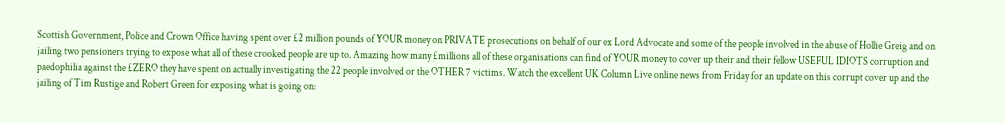Scottish Government, Police and Crown Office having spent over £2 million pounds of YOUR money on PRIVATE prosecutions on behalf of our ex Lord Advocate and some of the people involved in the abuse of Hollie Greig and on jailing two pensioners trying to expose what all of these crooked people are up to. Amazing how many £millions all of these organisations can find of YOUR money to cover up their and their fellow USEFUL IDIOTS corruption and paedophilia against the £ZERO they have spent on actually investigating the 22 people involved or the OTHER 7 victims. Watch the excellent UK Column Live online news from Friday for an update on this corrupt cover up and the jailing of Tim Rustige and Robert Green for exposing what is going on: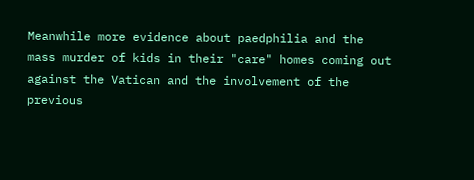Meanwhile more evidence about paedphilia and the mass murder of kids in their "care" homes coming out against the Vatican and the involvement of the previous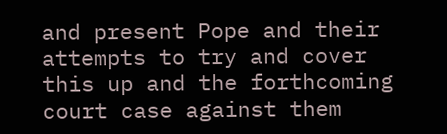and present Pope and their attempts to try and cover this up and the forthcoming court case against them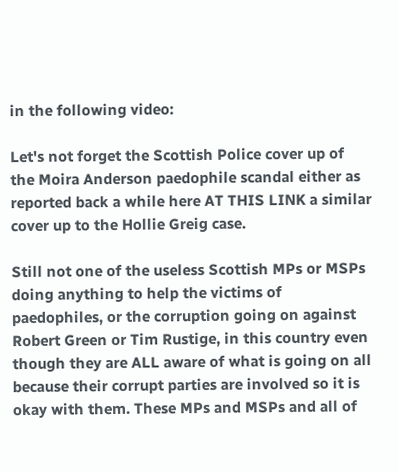in the following video:

Let's not forget the Scottish Police cover up of the Moira Anderson paedophile scandal either as reported back a while here AT THIS LINK a similar cover up to the Hollie Greig case.

Still not one of the useless Scottish MPs or MSPs doing anything to help the victims of paedophiles, or the corruption going on against Robert Green or Tim Rustige, in this country even though they are ALL aware of what is going on all because their corrupt parties are involved so it is okay with them. These MPs and MSPs and all of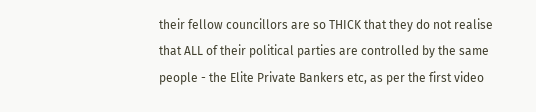their fellow councillors are so THICK that they do not realise that ALL of their political parties are controlled by the same people - the Elite Private Bankers etc, as per the first video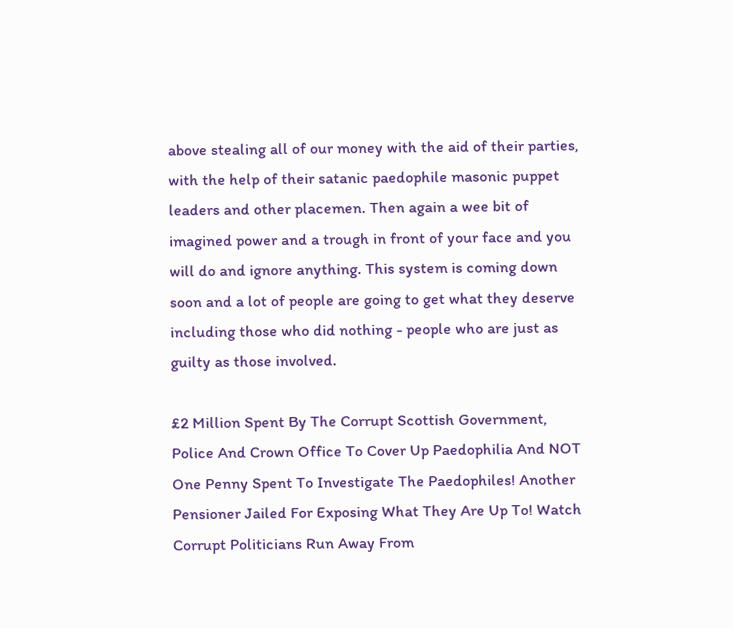above stealing all of our money with the aid of their parties, with the help of their satanic paedophile masonic puppet leaders and other placemen. Then again a wee bit of imagined power and a trough in front of your face and you will do and ignore anything. This system is coming down soon and a lot of people are going to get what they deserve including those who did nothing - people who are just as guilty as those involved.

£2 Million Spent By The Corrupt Scottish Government, Police And Crown Office To Cover Up Paedophilia And NOT One Penny Spent To Investigate The Paedophiles! Another Pensioner Jailed For Exposing What They Are Up To! Watch Corrupt Politicians Run Away From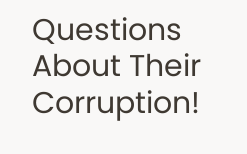Questions About Their Corruption!